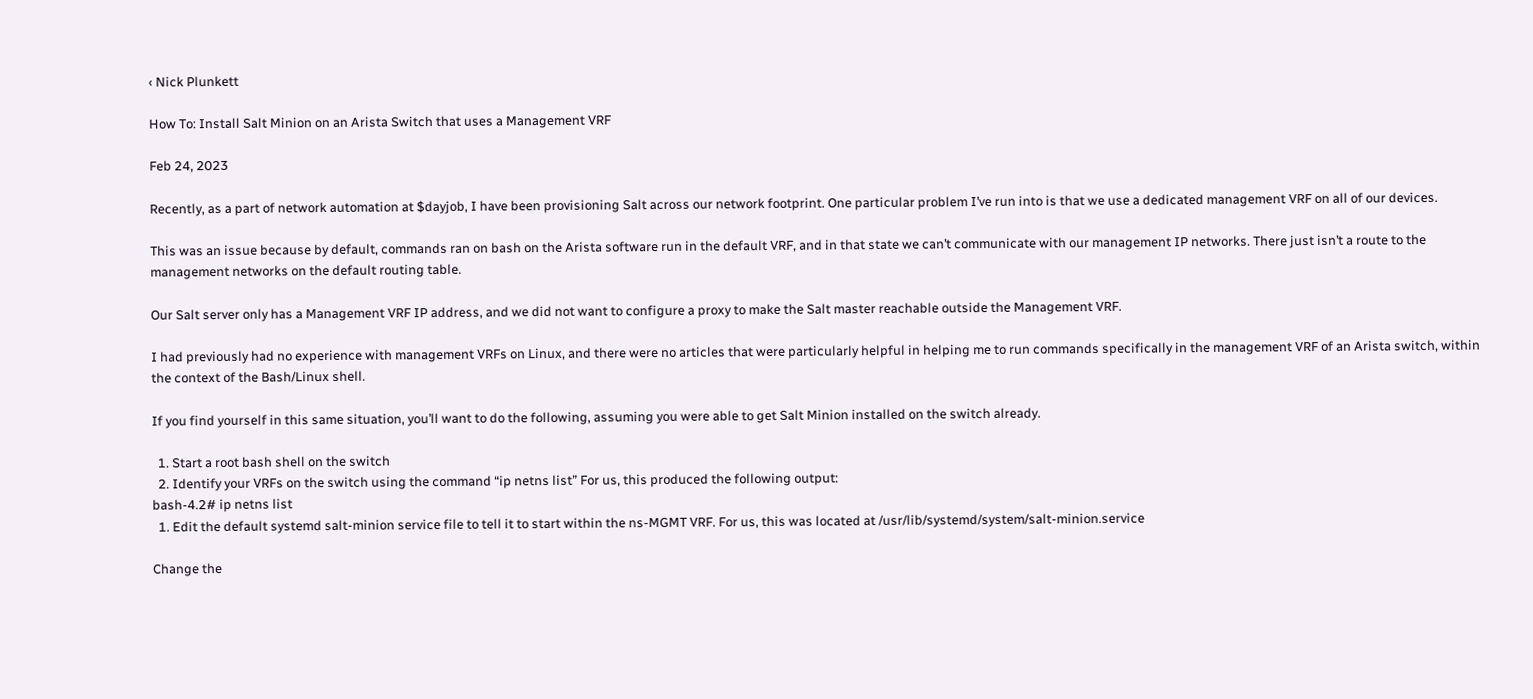‹ Nick Plunkett

How To: Install Salt Minion on an Arista Switch that uses a Management VRF

Feb 24, 2023

Recently, as a part of network automation at $dayjob, I have been provisioning Salt across our network footprint. One particular problem I’ve run into is that we use a dedicated management VRF on all of our devices.

This was an issue because by default, commands ran on bash on the Arista software run in the default VRF, and in that state we can’t communicate with our management IP networks. There just isn’t a route to the management networks on the default routing table.

Our Salt server only has a Management VRF IP address, and we did not want to configure a proxy to make the Salt master reachable outside the Management VRF.

I had previously had no experience with management VRFs on Linux, and there were no articles that were particularly helpful in helping me to run commands specifically in the management VRF of an Arista switch, within the context of the Bash/Linux shell.

If you find yourself in this same situation, you’ll want to do the following, assuming you were able to get Salt Minion installed on the switch already.

  1. Start a root bash shell on the switch
  2. Identify your VRFs on the switch using the command “ip netns list” For us, this produced the following output:
bash-4.2# ip netns list
  1. Edit the default systemd salt-minion service file to tell it to start within the ns-MGMT VRF. For us, this was located at /usr/lib/systemd/system/salt-minion.service

Change the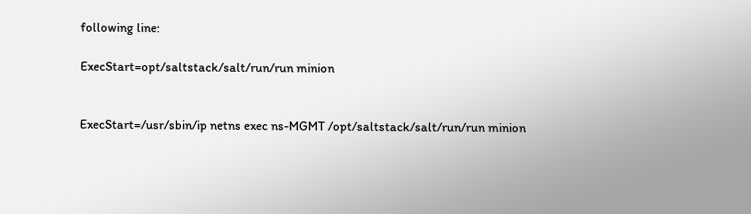following line:

ExecStart=opt/saltstack/salt/run/run minion


ExecStart=/usr/sbin/ip netns exec ns-MGMT /opt/saltstack/salt/run/run minion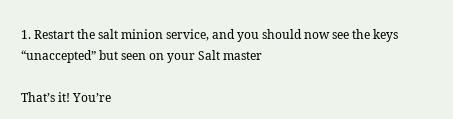1. Restart the salt minion service, and you should now see the keys “unaccepted” but seen on your Salt master

That’s it! You’re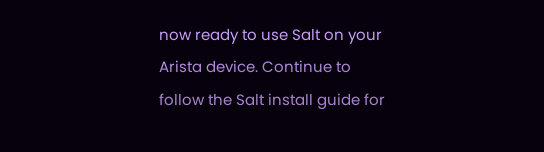now ready to use Salt on your Arista device. Continue to follow the Salt install guide for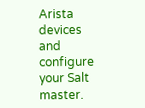Arista devices and configure your Salt master.